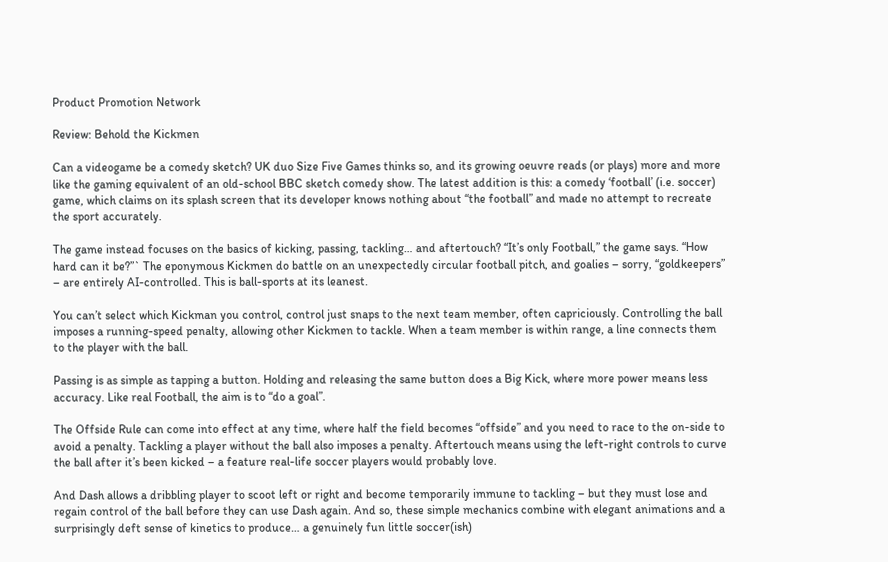Product Promotion Network

Review: Behold the Kickmen

Can a videogame be a comedy sketch? UK duo Size Five Games thinks so, and its growing oeuvre reads (or plays) more and more like the gaming equivalent of an old-school BBC sketch comedy show. The latest addition is this: a comedy ‘football’ (i.e. soccer) game, which claims on its splash screen that its developer knows nothing about “the football” and made no attempt to recreate the sport accurately.

The game instead focuses on the basics of kicking, passing, tackling… and aftertouch? “It’s only Football,” the game says. “How hard can it be?”` The eponymous Kickmen do battle on an unexpectedly circular football pitch, and goalies – sorry, “goldkeepers” – are entirely AI-controlled. This is ball-sports at its leanest.

You can’t select which Kickman you control, control just snaps to the next team member, often capriciously. Controlling the ball imposes a running-speed penalty, allowing other Kickmen to tackle. When a team member is within range, a line connects them to the player with the ball.

Passing is as simple as tapping a button. Holding and releasing the same button does a Big Kick, where more power means less accuracy. Like real Football, the aim is to “do a goal”.

The Offside Rule can come into effect at any time, where half the field becomes “offside” and you need to race to the on-side to avoid a penalty. Tackling a player without the ball also imposes a penalty. Aftertouch means using the left-right controls to curve the ball after it’s been kicked – a feature real-life soccer players would probably love.

And Dash allows a dribbling player to scoot left or right and become temporarily immune to tackling – but they must lose and regain control of the ball before they can use Dash again. And so, these simple mechanics combine with elegant animations and a surprisingly deft sense of kinetics to produce… a genuinely fun little soccer(ish)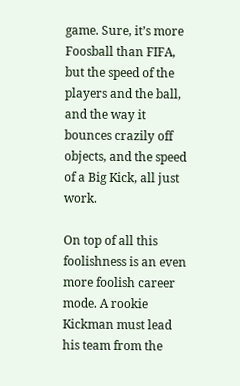game. Sure, it’s more Foosball than FIFA, but the speed of the players and the ball, and the way it bounces crazily off objects, and the speed of a Big Kick, all just work.

On top of all this foolishness is an even more foolish career mode. A rookie Kickman must lead his team from the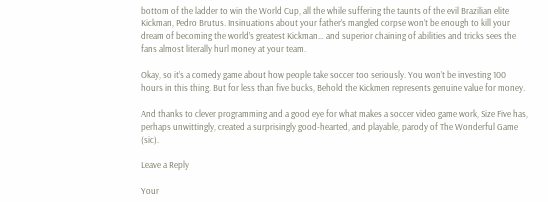bottom of the ladder to win the World Cup, all the while suffering the taunts of the evil Brazilian elite Kickman, Pedro Brutus. Insinuations about your father’s mangled corpse won’t be enough to kill your dream of becoming the world’s greatest Kickman… and superior chaining of abilities and tricks sees the fans almost literally hurl money at your team.

Okay, so it’s a comedy game about how people take soccer too seriously. You won’t be investing 100 hours in this thing. But for less than five bucks, Behold the Kickmen represents genuine value for money.

And thanks to clever programming and a good eye for what makes a soccer video game work, Size Five has, perhaps unwittingly, created a surprisingly good-hearted, and playable, parody of The Wonderful Game (sic).

Leave a Reply

Your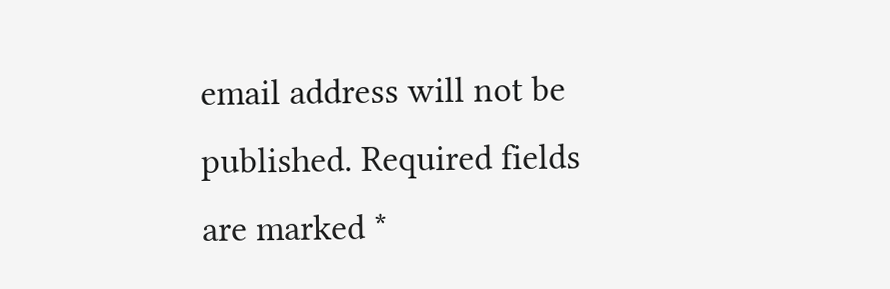email address will not be published. Required fields are marked *